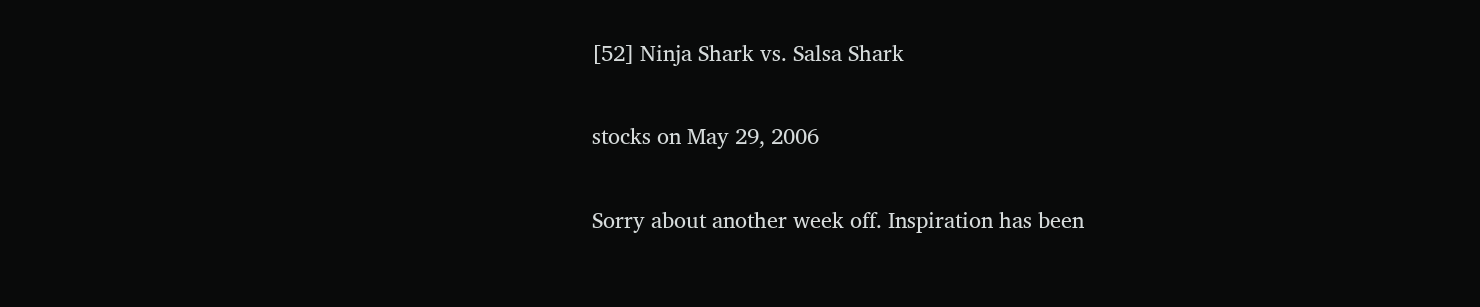[52] Ninja Shark vs. Salsa Shark

stocks on May 29, 2006

Sorry about another week off. Inspiration has been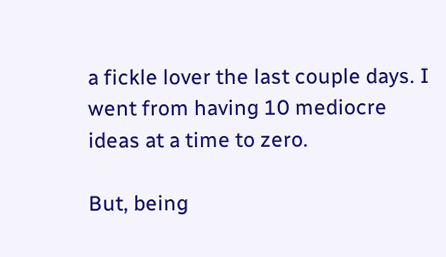a fickle lover the last couple days. I went from having 10 mediocre ideas at a time to zero.

But, being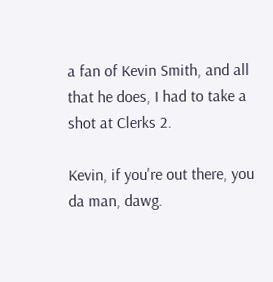a fan of Kevin Smith, and all that he does, I had to take a shot at Clerks 2.

Kevin, if you're out there, you da man, dawg.